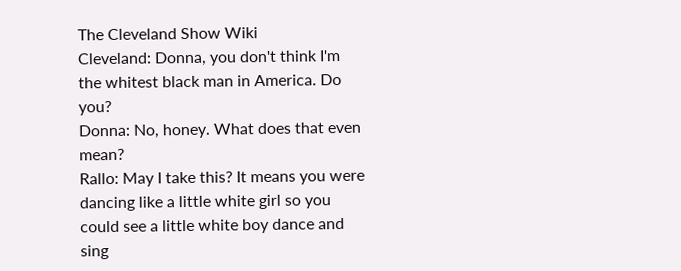The Cleveland Show Wiki
Cleveland: Donna, you don't think I'm the whitest black man in America. Do you?
Donna: No, honey. What does that even mean?
Rallo: May I take this? It means you were dancing like a little white girl so you could see a little white boy dance and sing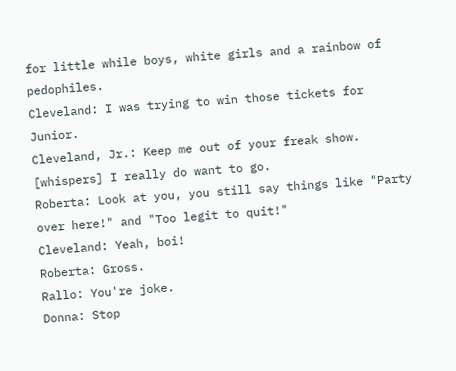for little while boys, white girls and a rainbow of pedophiles.
Cleveland: I was trying to win those tickets for Junior.
Cleveland, Jr.: Keep me out of your freak show. [whispers] I really do want to go.
Roberta: Look at you, you still say things like "Party over here!" and "Too legit to quit!"
Cleveland: Yeah, boi!
Roberta: Gross.
Rallo: You're joke.
Donna: Stop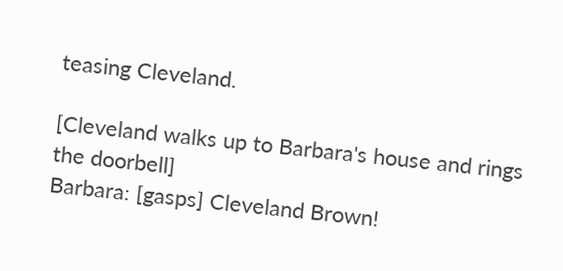teasing Cleveland.

[Cleveland walks up to Barbara's house and rings the doorbell]
Barbara: [gasps] Cleveland Brown!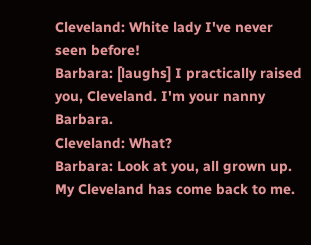Cleveland: White lady I've never seen before!
Barbara: [laughs] I practically raised you, Cleveland. I'm your nanny Barbara.
Cleveland: What?
Barbara: Look at you, all grown up. My Cleveland has come back to me.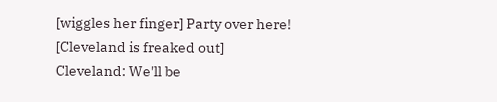[wiggles her finger] Party over here!
[Cleveland is freaked out]
Cleveland: We'll be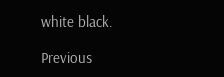white black.

Previous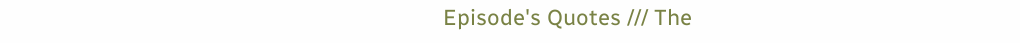Episode's Quotes /// The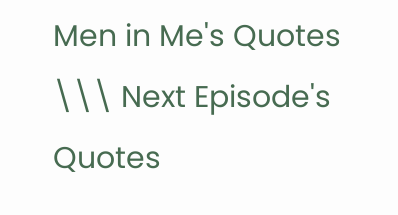Men in Me's Quotes \\\ Next Episode's Quotes